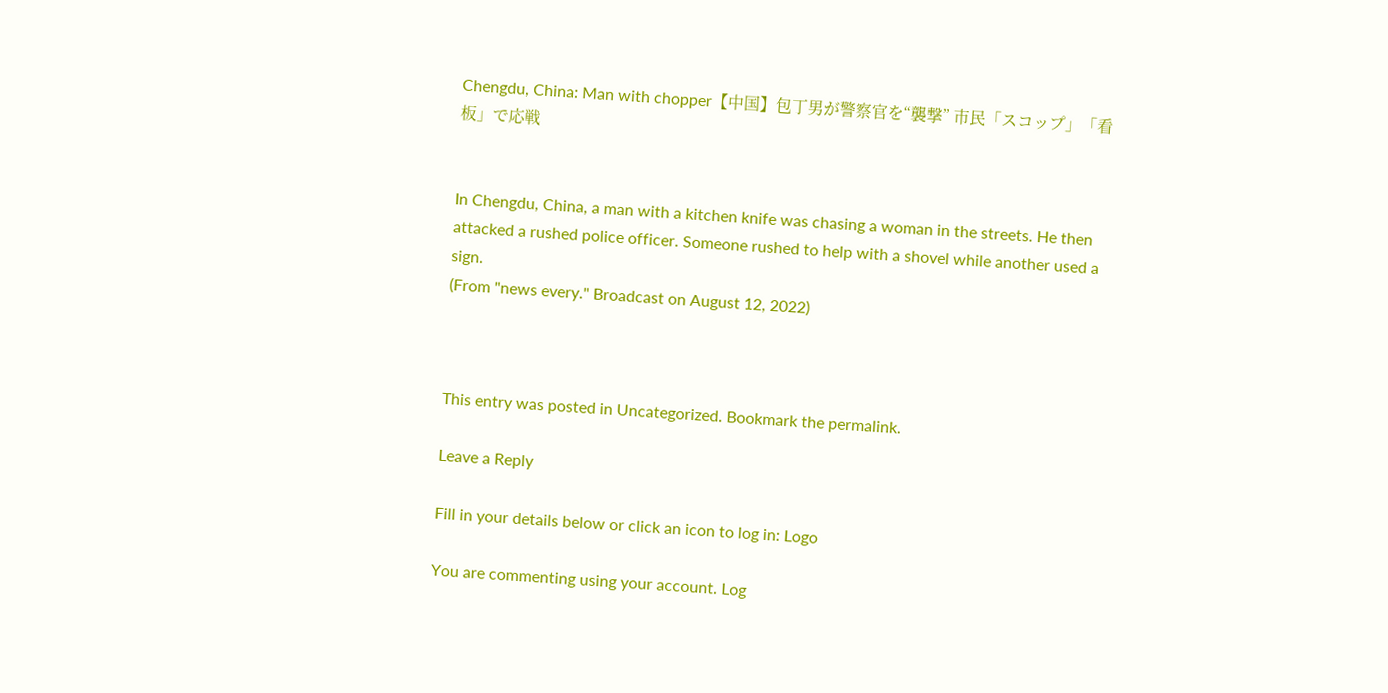Chengdu, China: Man with chopper【中国】包丁男が警察官を“襲撃” 市民「スコップ」「看板」で応戦


In Chengdu, China, a man with a kitchen knife was chasing a woman in the streets. He then attacked a rushed police officer. Someone rushed to help with a shovel while another used a sign.
(From "news every." Broadcast on August 12, 2022)



This entry was posted in Uncategorized. Bookmark the permalink.

Leave a Reply

Fill in your details below or click an icon to log in: Logo

You are commenting using your account. Log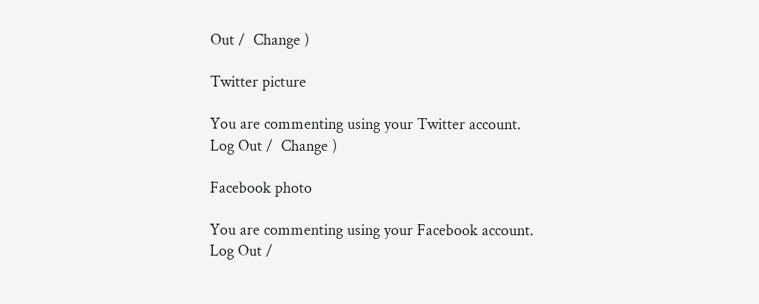Out /  Change )

Twitter picture

You are commenting using your Twitter account. Log Out /  Change )

Facebook photo

You are commenting using your Facebook account. Log Out /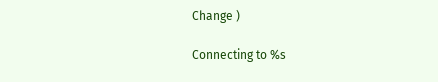Change )

Connecting to %s